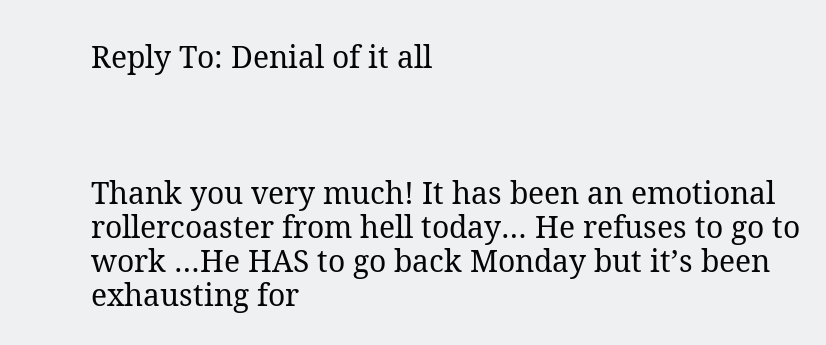Reply To: Denial of it all



Thank you very much! It has been an emotional rollercoaster from hell today… He refuses to go to work …He HAS to go back Monday but it’s been exhausting for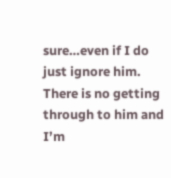sure…even if I do just ignore him. There is no getting through to him and I’m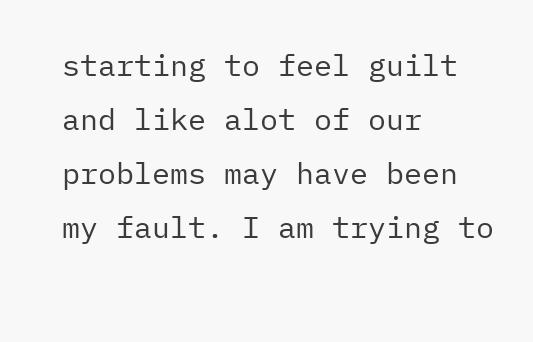starting to feel guilt and like alot of our problems may have been my fault. I am trying to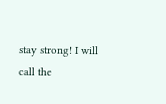stay strong! I will call the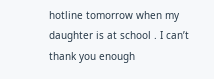hotline tomorrow when my daughter is at school . I can’t thank you enough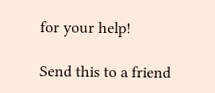for your help!

Send this to a friend